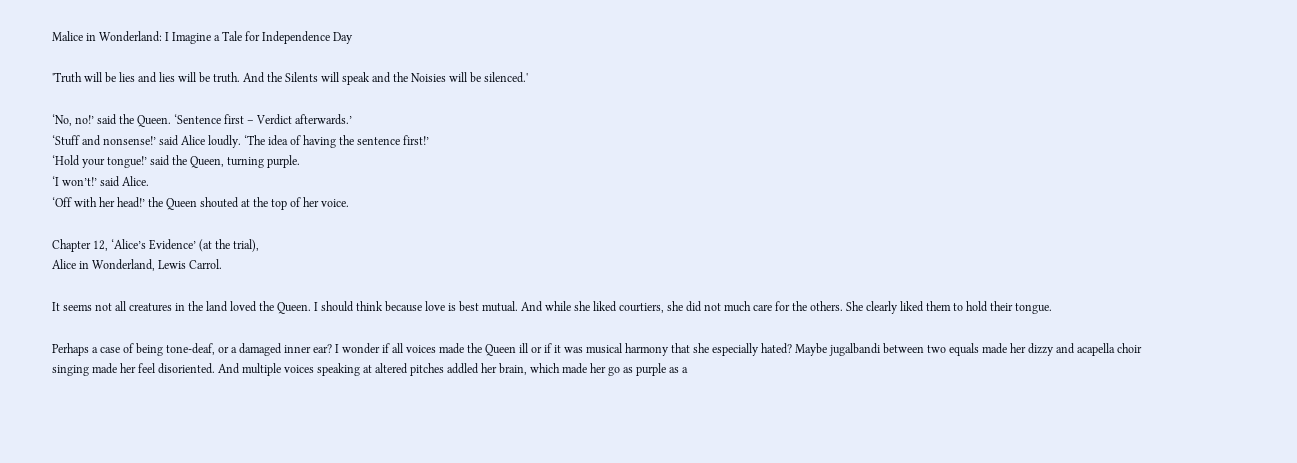Malice in Wonderland: I Imagine a Tale for Independence Day

'Truth will be lies and lies will be truth. And the Silents will speak and the Noisies will be silenced.'

‘No, no!’ said the Queen. ‘Sentence first – Verdict afterwards.’
‘Stuff and nonsense!’ said Alice loudly. ‘The idea of having the sentence first!’
‘Hold your tongue!’ said the Queen, turning purple.
‘I won’t!’ said Alice.
‘Off with her head!’ the Queen shouted at the top of her voice.

Chapter 12, ‘Alice’s Evidence’ (at the trial),
Alice in Wonderland, Lewis Carrol.

It seems not all creatures in the land loved the Queen. I should think because love is best mutual. And while she liked courtiers, she did not much care for the others. She clearly liked them to hold their tongue.

Perhaps a case of being tone-deaf, or a damaged inner ear? I wonder if all voices made the Queen ill or if it was musical harmony that she especially hated? Maybe jugalbandi between two equals made her dizzy and acapella choir singing made her feel disoriented. And multiple voices speaking at altered pitches addled her brain, which made her go as purple as a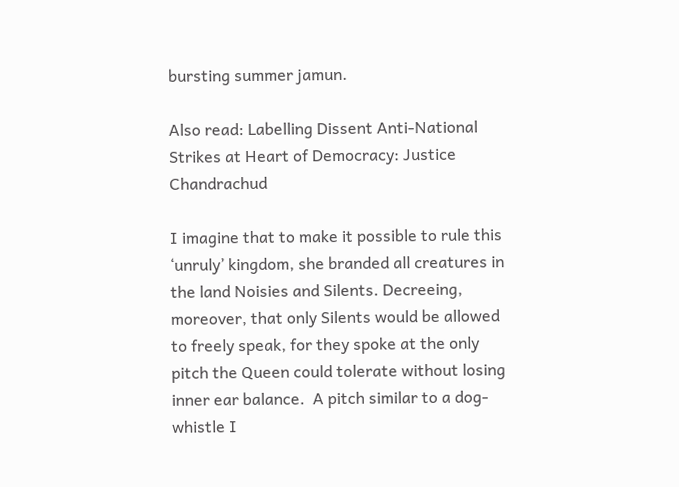bursting summer jamun.

Also read: Labelling Dissent Anti-National Strikes at Heart of Democracy: Justice Chandrachud

I imagine that to make it possible to rule this ‘unruly’ kingdom, she branded all creatures in the land Noisies and Silents. Decreeing, moreover, that only Silents would be allowed to freely speak, for they spoke at the only pitch the Queen could tolerate without losing inner ear balance.  A pitch similar to a dog-whistle I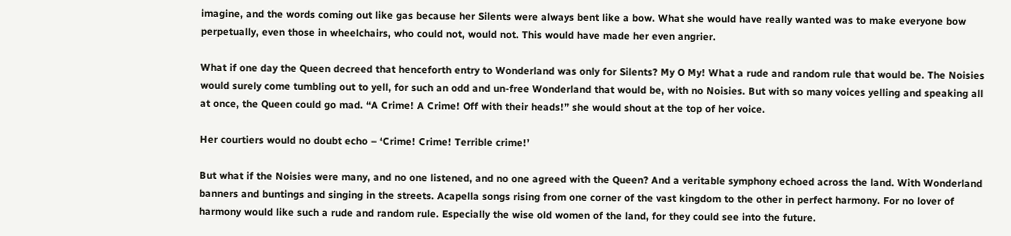imagine, and the words coming out like gas because her Silents were always bent like a bow. What she would have really wanted was to make everyone bow perpetually, even those in wheelchairs, who could not, would not. This would have made her even angrier.

What if one day the Queen decreed that henceforth entry to Wonderland was only for Silents? My O My! What a rude and random rule that would be. The Noisies would surely come tumbling out to yell, for such an odd and un-free Wonderland that would be, with no Noisies. But with so many voices yelling and speaking all at once, the Queen could go mad. “A Crime! A Crime! Off with their heads!” she would shout at the top of her voice.

Her courtiers would no doubt echo – ‘Crime! Crime! Terrible crime!’

But what if the Noisies were many, and no one listened, and no one agreed with the Queen? And a veritable symphony echoed across the land. With Wonderland banners and buntings and singing in the streets. Acapella songs rising from one corner of the vast kingdom to the other in perfect harmony. For no lover of harmony would like such a rude and random rule. Especially the wise old women of the land, for they could see into the future.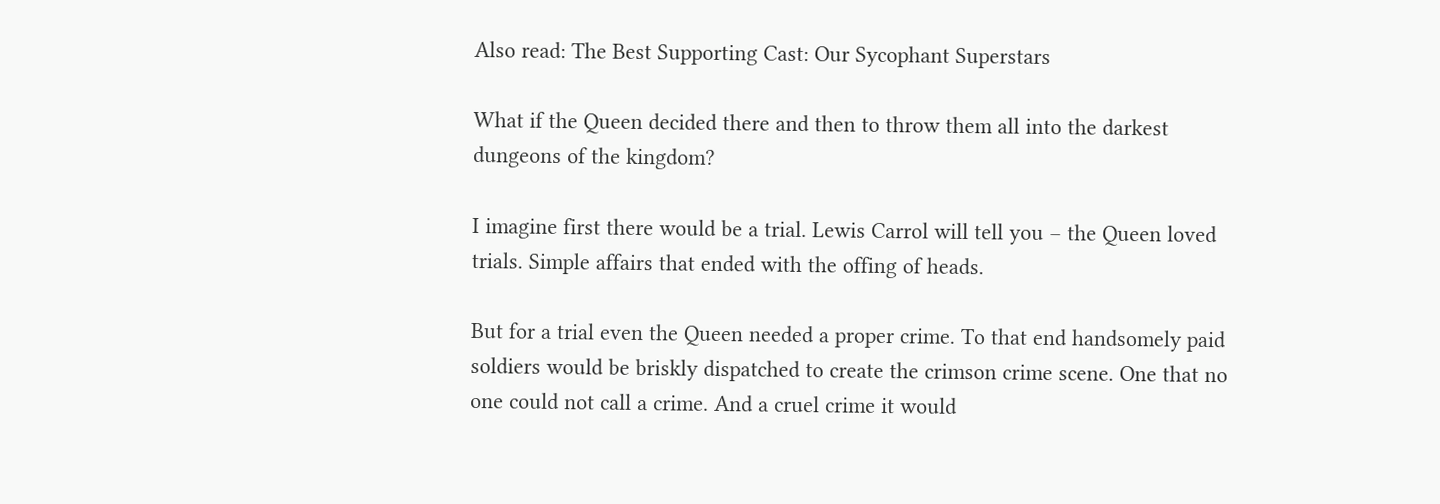Also read: The Best Supporting Cast: Our Sycophant Superstars

What if the Queen decided there and then to throw them all into the darkest dungeons of the kingdom?

I imagine first there would be a trial. Lewis Carrol will tell you – the Queen loved trials. Simple affairs that ended with the offing of heads.

But for a trial even the Queen needed a proper crime. To that end handsomely paid soldiers would be briskly dispatched to create the crimson crime scene. One that no one could not call a crime. And a cruel crime it would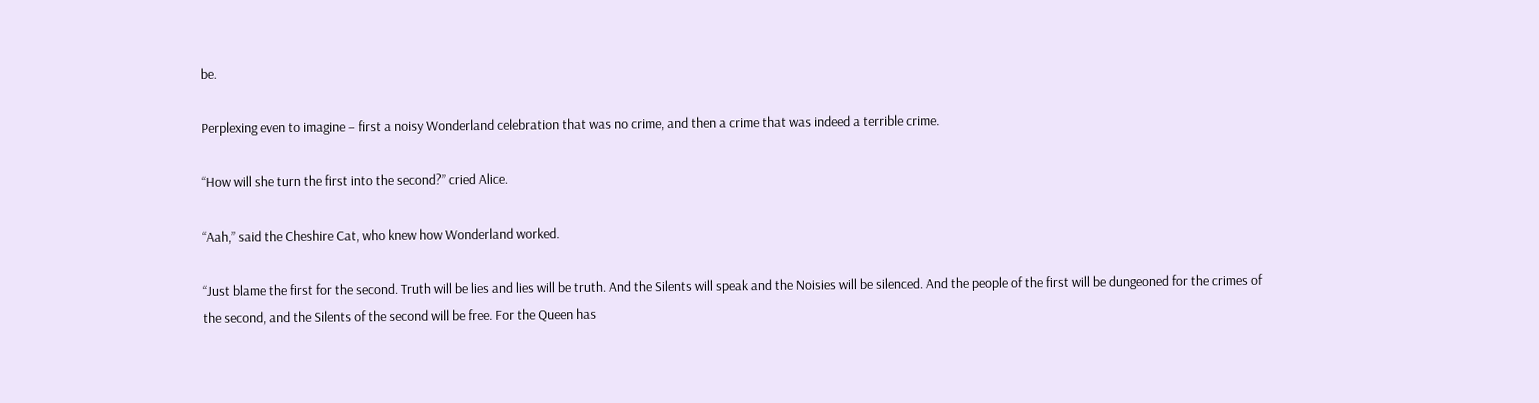be.

Perplexing even to imagine – first a noisy Wonderland celebration that was no crime, and then a crime that was indeed a terrible crime.

“How will she turn the first into the second?” cried Alice.

“Aah,” said the Cheshire Cat, who knew how Wonderland worked.

“Just blame the first for the second. Truth will be lies and lies will be truth. And the Silents will speak and the Noisies will be silenced. And the people of the first will be dungeoned for the crimes of the second, and the Silents of the second will be free. For the Queen has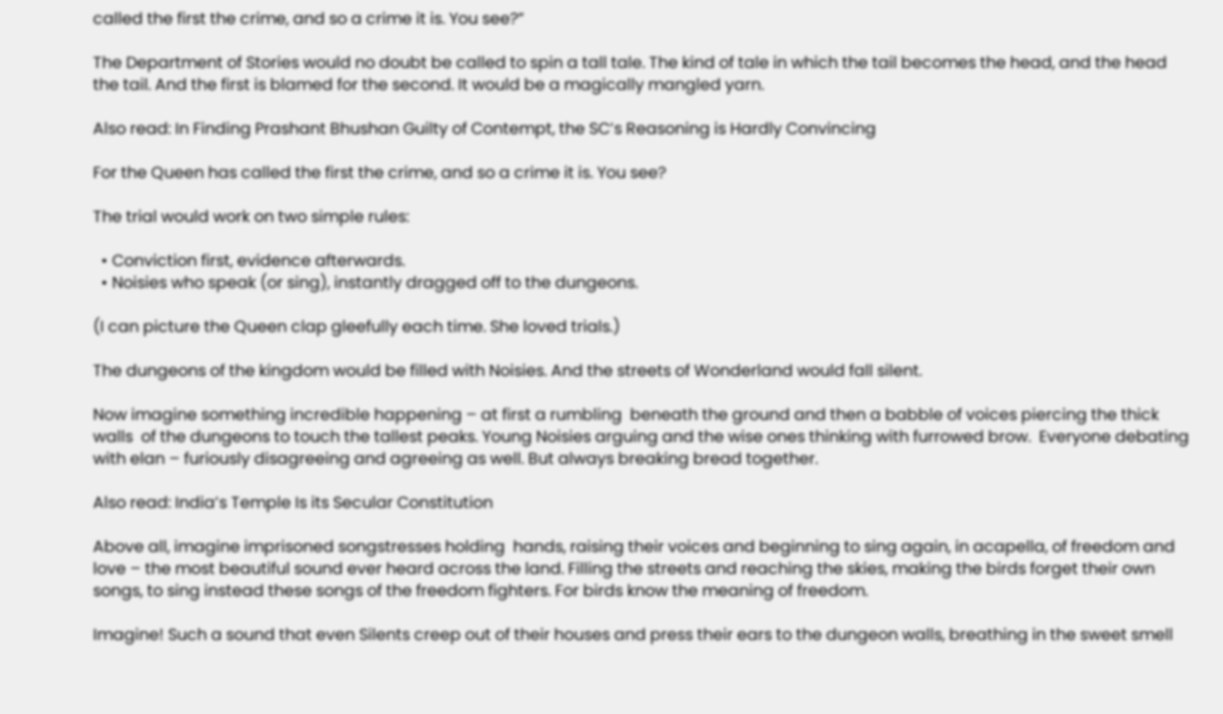called the first the crime, and so a crime it is. You see?”

The Department of Stories would no doubt be called to spin a tall tale. The kind of tale in which the tail becomes the head, and the head the tail. And the first is blamed for the second. It would be a magically mangled yarn.

Also read: In Finding Prashant Bhushan Guilty of Contempt, the SC’s Reasoning is Hardly Convincing

For the Queen has called the first the crime, and so a crime it is. You see?

The trial would work on two simple rules:

  • Conviction first, evidence afterwards.
  • Noisies who speak (or sing), instantly dragged off to the dungeons.

(I can picture the Queen clap gleefully each time. She loved trials.)

The dungeons of the kingdom would be filled with Noisies. And the streets of Wonderland would fall silent.

Now imagine something incredible happening – at first a rumbling  beneath the ground and then a babble of voices piercing the thick walls  of the dungeons to touch the tallest peaks. Young Noisies arguing and the wise ones thinking with furrowed brow.  Everyone debating with elan – furiously disagreeing and agreeing as well. But always breaking bread together.

Also read: India’s Temple Is its Secular Constitution

Above all, imagine imprisoned songstresses holding  hands, raising their voices and beginning to sing again, in acapella, of freedom and love – the most beautiful sound ever heard across the land. Filling the streets and reaching the skies, making the birds forget their own songs, to sing instead these songs of the freedom fighters. For birds know the meaning of freedom.

Imagine! Such a sound that even Silents creep out of their houses and press their ears to the dungeon walls, breathing in the sweet smell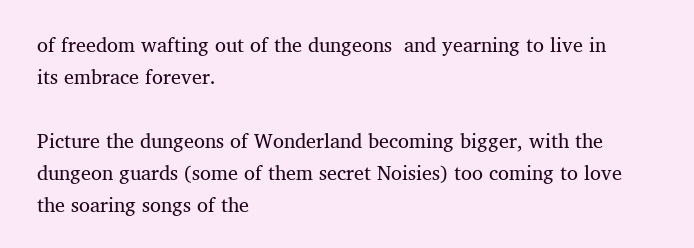of freedom wafting out of the dungeons  and yearning to live in its embrace forever.

Picture the dungeons of Wonderland becoming bigger, with the dungeon guards (some of them secret Noisies) too coming to love the soaring songs of the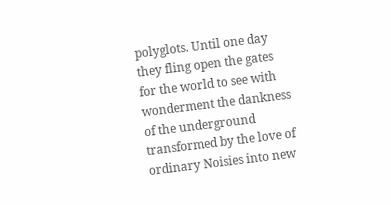polyglots. Until one day they fling open the gates for the world to see with wonderment the dankness of the underground transformed by the love of ordinary Noisies into new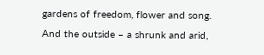gardens of freedom, flower and song. And the outside – a shrunk and arid,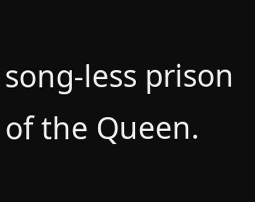song-less prison of the Queen.